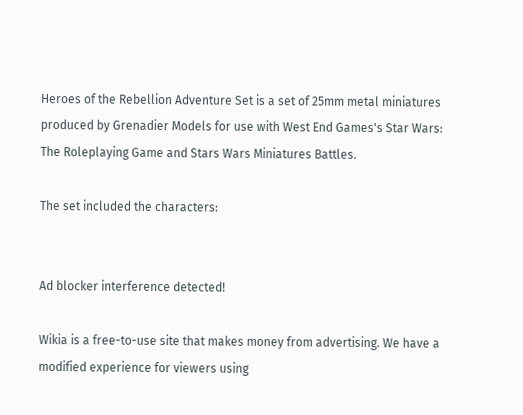Heroes of the Rebellion Adventure Set is a set of 25mm metal miniatures produced by Grenadier Models for use with West End Games's Star Wars: The Roleplaying Game and Stars Wars Miniatures Battles.

The set included the characters:


Ad blocker interference detected!

Wikia is a free-to-use site that makes money from advertising. We have a modified experience for viewers using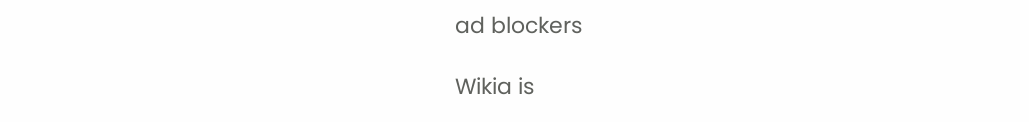ad blockers

Wikia is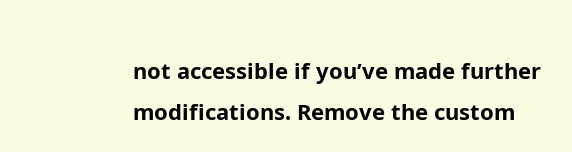not accessible if you’ve made further modifications. Remove the custom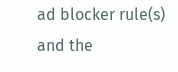ad blocker rule(s) and the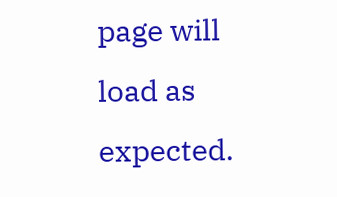page will load as expected.